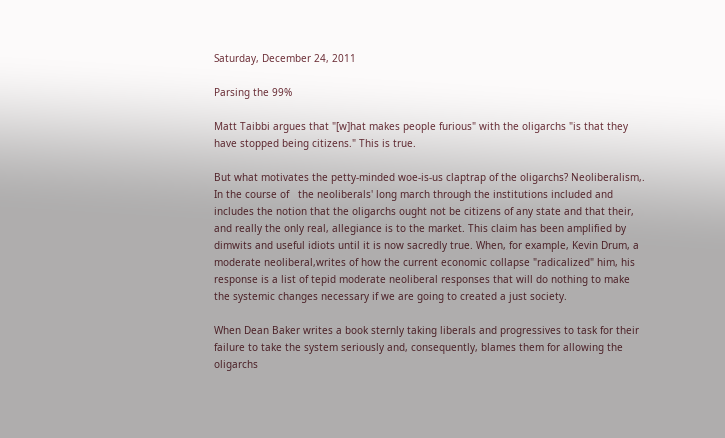Saturday, December 24, 2011

Parsing the 99%

Matt Taibbi argues that "[w]hat makes people furious" with the oligarchs "is that they have stopped being citizens." This is true.

But what motivates the petty-minded woe-is-us claptrap of the oligarchs? Neoliberalism,. In the course of   the neoliberals' long march through the institutions included and includes the notion that the oligarchs ought not be citizens of any state and that their, and really the only real, allegiance is to the market. This claim has been amplified by dimwits and useful idiots until it is now sacredly true. When, for example, Kevin Drum, a moderate neoliberal,writes of how the current economic collapse "radicalized" him, his response is a list of tepid moderate neoliberal responses that will do nothing to make the systemic changes necessary if we are going to created a just society.

When Dean Baker writes a book sternly taking liberals and progressives to task for their failure to take the system seriously and, consequently, blames them for allowing the oligarchs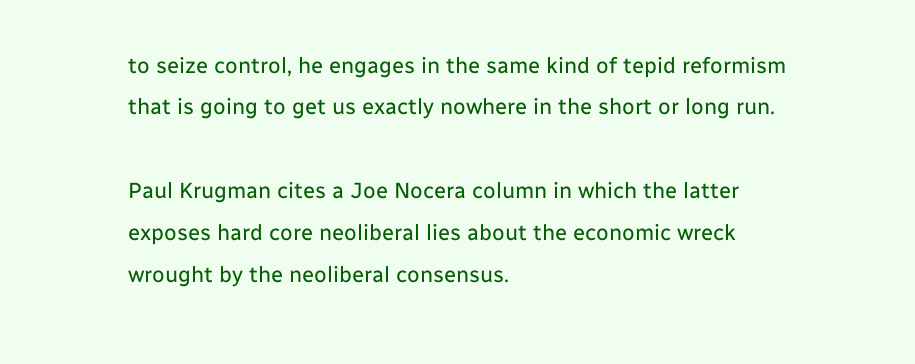to seize control, he engages in the same kind of tepid reformism that is going to get us exactly nowhere in the short or long run.

Paul Krugman cites a Joe Nocera column in which the latter exposes hard core neoliberal lies about the economic wreck wrought by the neoliberal consensus.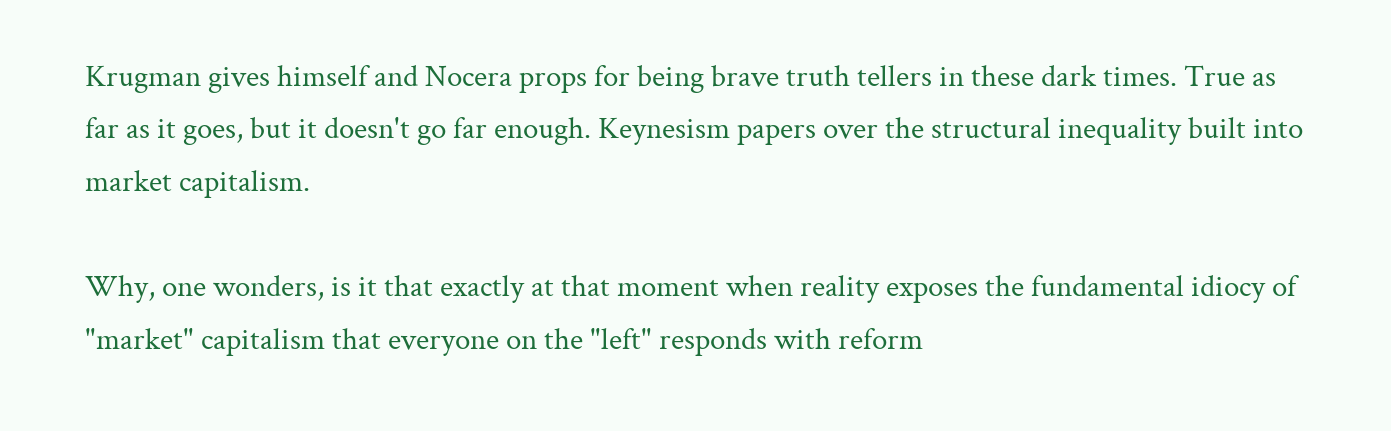Krugman gives himself and Nocera props for being brave truth tellers in these dark times. True as far as it goes, but it doesn't go far enough. Keynesism papers over the structural inequality built into market capitalism.

Why, one wonders, is it that exactly at that moment when reality exposes the fundamental idiocy of "market" capitalism that everyone on the "left" responds with reform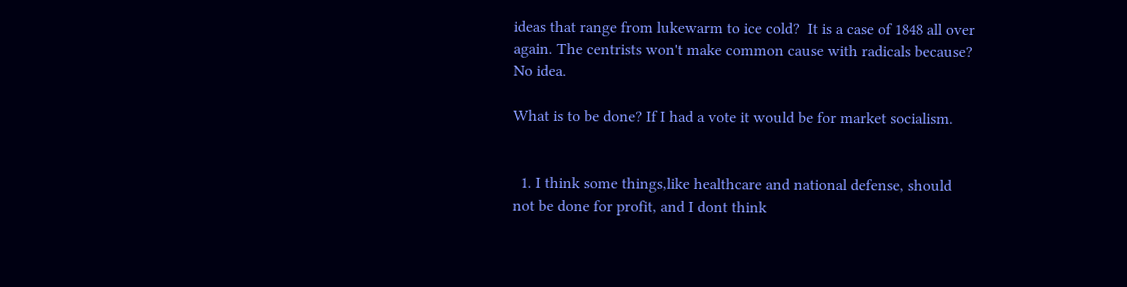ideas that range from lukewarm to ice cold?  It is a case of 1848 all over again. The centrists won't make common cause with radicals because? No idea.

What is to be done? If I had a vote it would be for market socialism.


  1. I think some things,like healthcare and national defense, should not be done for profit, and I dont think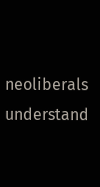neoliberals understand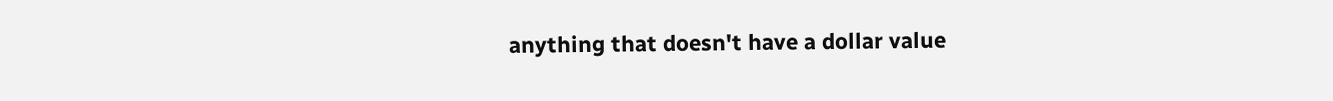anything that doesn't have a dollar value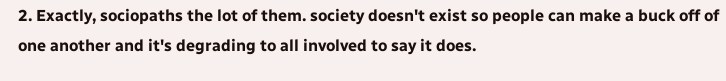2. Exactly, sociopaths the lot of them. society doesn't exist so people can make a buck off of one another and it's degrading to all involved to say it does.